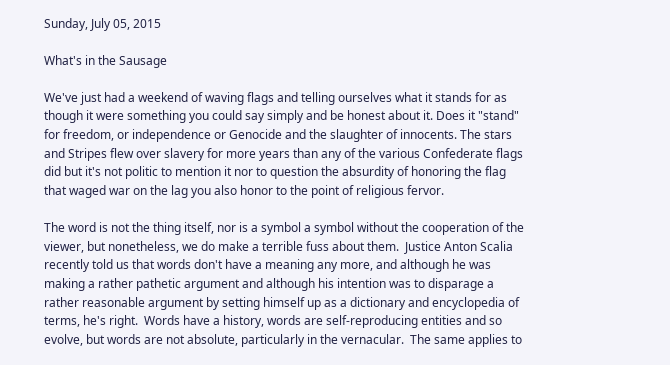Sunday, July 05, 2015

What's in the Sausage

We've just had a weekend of waving flags and telling ourselves what it stands for as though it were something you could say simply and be honest about it. Does it "stand" for freedom, or independence or Genocide and the slaughter of innocents. The stars and Stripes flew over slavery for more years than any of the various Confederate flags did but it's not politic to mention it nor to question the absurdity of honoring the flag that waged war on the lag you also honor to the point of religious fervor.

The word is not the thing itself, nor is a symbol a symbol without the cooperation of the viewer, but nonetheless, we do make a terrible fuss about them.  Justice Anton Scalia recently told us that words don't have a meaning any more, and although he was making a rather pathetic argument and although his intention was to disparage a rather reasonable argument by setting himself up as a dictionary and encyclopedia of terms, he's right.  Words have a history, words are self-reproducing entities and so evolve, but words are not absolute, particularly in the vernacular.  The same applies to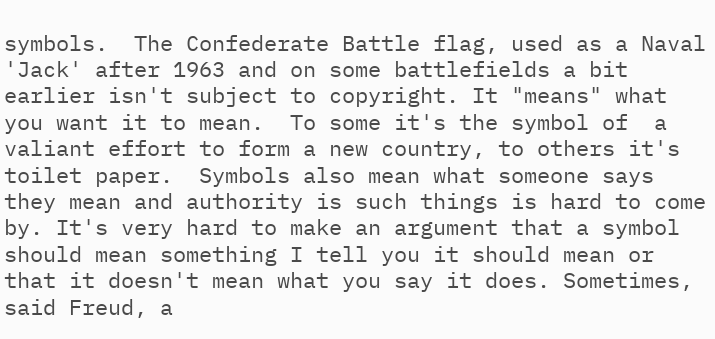symbols.  The Confederate Battle flag, used as a Naval 'Jack' after 1963 and on some battlefields a bit earlier isn't subject to copyright. It "means" what you want it to mean.  To some it's the symbol of  a valiant effort to form a new country, to others it's toilet paper.  Symbols also mean what someone says they mean and authority is such things is hard to come by. It's very hard to make an argument that a symbol should mean something I tell you it should mean or that it doesn't mean what you say it does. Sometimes, said Freud, a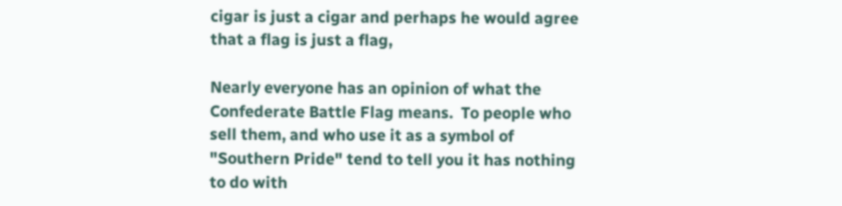cigar is just a cigar and perhaps he would agree that a flag is just a flag,

Nearly everyone has an opinion of what the Confederate Battle Flag means.  To people who sell them, and who use it as a symbol of  "Southern Pride" tend to tell you it has nothing to do with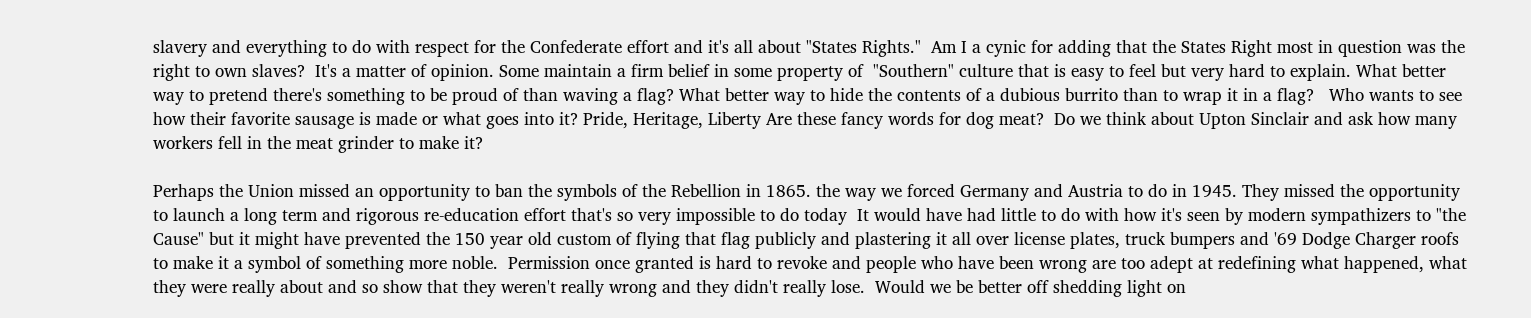slavery and everything to do with respect for the Confederate effort and it's all about "States Rights."  Am I a cynic for adding that the States Right most in question was the right to own slaves?  It's a matter of opinion. Some maintain a firm belief in some property of  "Southern" culture that is easy to feel but very hard to explain. What better way to pretend there's something to be proud of than waving a flag? What better way to hide the contents of a dubious burrito than to wrap it in a flag?   Who wants to see how their favorite sausage is made or what goes into it? Pride, Heritage, Liberty Are these fancy words for dog meat?  Do we think about Upton Sinclair and ask how many workers fell in the meat grinder to make it?

Perhaps the Union missed an opportunity to ban the symbols of the Rebellion in 1865. the way we forced Germany and Austria to do in 1945. They missed the opportunity to launch a long term and rigorous re-education effort that's so very impossible to do today  It would have had little to do with how it's seen by modern sympathizers to "the Cause" but it might have prevented the 150 year old custom of flying that flag publicly and plastering it all over license plates, truck bumpers and '69 Dodge Charger roofs to make it a symbol of something more noble.  Permission once granted is hard to revoke and people who have been wrong are too adept at redefining what happened, what they were really about and so show that they weren't really wrong and they didn't really lose.  Would we be better off shedding light on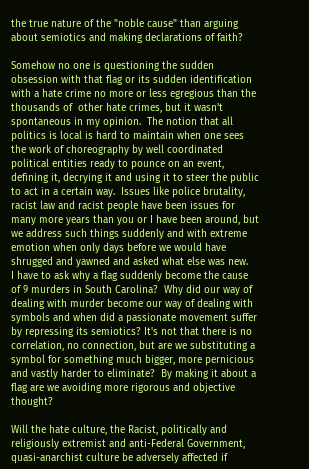the true nature of the "noble cause" than arguing about semiotics and making declarations of faith?

Somehow no one is questioning the sudden obsession with that flag or its sudden identification with a hate crime no more or less egregious than the thousands of  other hate crimes, but it wasn't spontaneous in my opinion.  The notion that all politics is local is hard to maintain when one sees the work of choreography by well coordinated political entities ready to pounce on an event, defining it, decrying it and using it to steer the public to act in a certain way.  Issues like police brutality, racist law and racist people have been issues for many more years than you or I have been around, but we address such things suddenly and with extreme emotion when only days before we would have shrugged and yawned and asked what else was new.   I have to ask why a flag suddenly become the cause of 9 murders in South Carolina?  Why did our way of dealing with murder become our way of dealing with symbols and when did a passionate movement suffer by repressing its semiotics? It's not that there is no correlation, no connection, but are we substituting a symbol for something much bigger, more pernicious and vastly harder to eliminate?  By making it about a flag are we avoiding more rigorous and objective thought?

Will the hate culture, the Racist, politically and religiously extremist and anti-Federal Government, quasi-anarchist culture be adversely affected if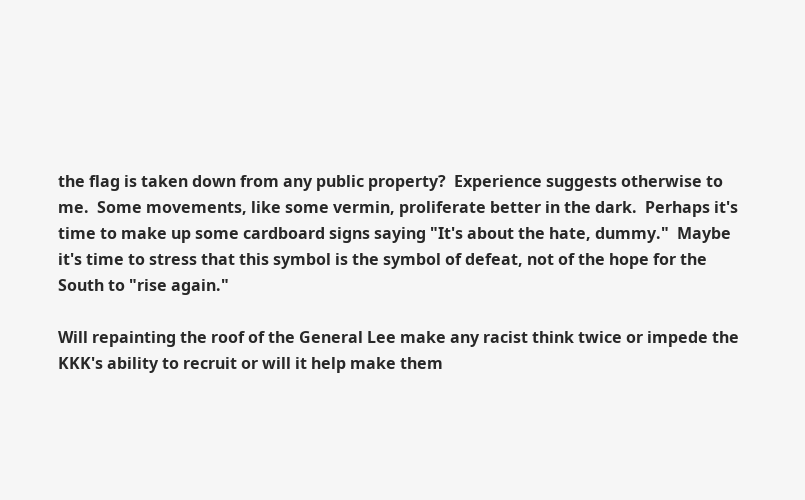the flag is taken down from any public property?  Experience suggests otherwise to me.  Some movements, like some vermin, proliferate better in the dark.  Perhaps it's time to make up some cardboard signs saying "It's about the hate, dummy."  Maybe it's time to stress that this symbol is the symbol of defeat, not of the hope for the South to "rise again."

Will repainting the roof of the General Lee make any racist think twice or impede the KKK's ability to recruit or will it help make them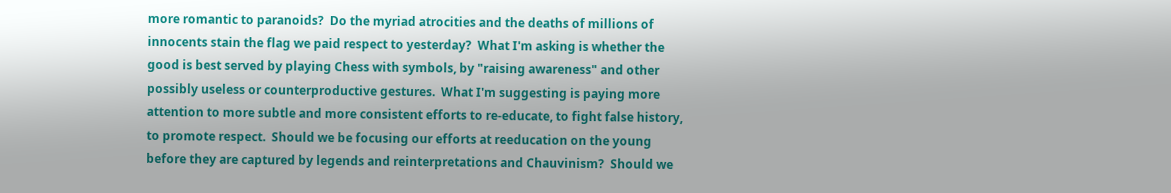more romantic to paranoids?  Do the myriad atrocities and the deaths of millions of innocents stain the flag we paid respect to yesterday?  What I'm asking is whether the good is best served by playing Chess with symbols, by "raising awareness" and other possibly useless or counterproductive gestures.  What I'm suggesting is paying more attention to more subtle and more consistent efforts to re-educate, to fight false history, to promote respect.  Should we be focusing our efforts at reeducation on the young before they are captured by legends and reinterpretations and Chauvinism?  Should we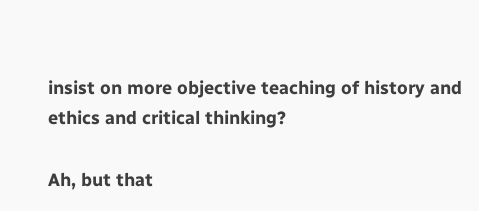insist on more objective teaching of history and ethics and critical thinking?

Ah, but that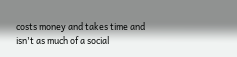costs money and takes time and isn't as much of a social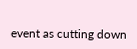event as cutting down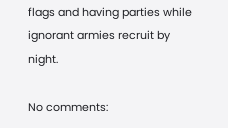flags and having parties while ignorant armies recruit by night.

No comments: